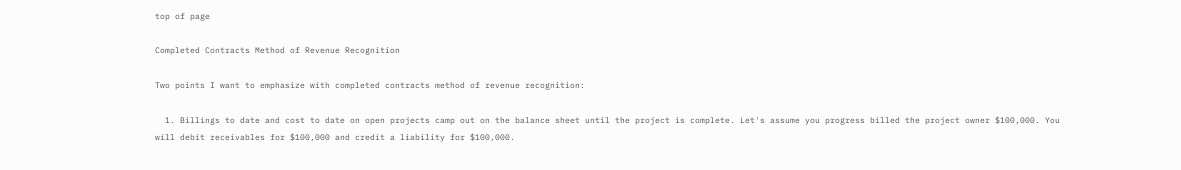top of page

Completed Contracts Method of Revenue Recognition

Two points I want to emphasize with completed contracts method of revenue recognition:

  1. Billings to date and cost to date on open projects camp out on the balance sheet until the project is complete. Let's assume you progress billed the project owner $100,000. You will debit receivables for $100,000 and credit a liability for $100,000.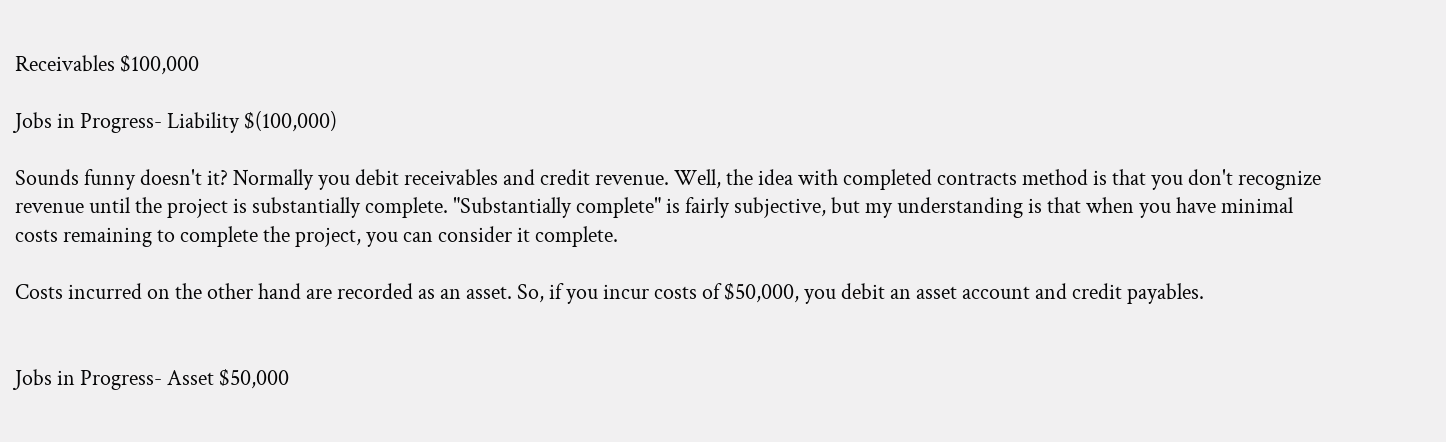Receivables $100,000

Jobs in Progress- Liability $(100,000)

Sounds funny doesn't it? Normally you debit receivables and credit revenue. Well, the idea with completed contracts method is that you don't recognize revenue until the project is substantially complete. "Substantially complete" is fairly subjective, but my understanding is that when you have minimal costs remaining to complete the project, you can consider it complete.

Costs incurred on the other hand are recorded as an asset. So, if you incur costs of $50,000, you debit an asset account and credit payables.


Jobs in Progress- Asset $50,000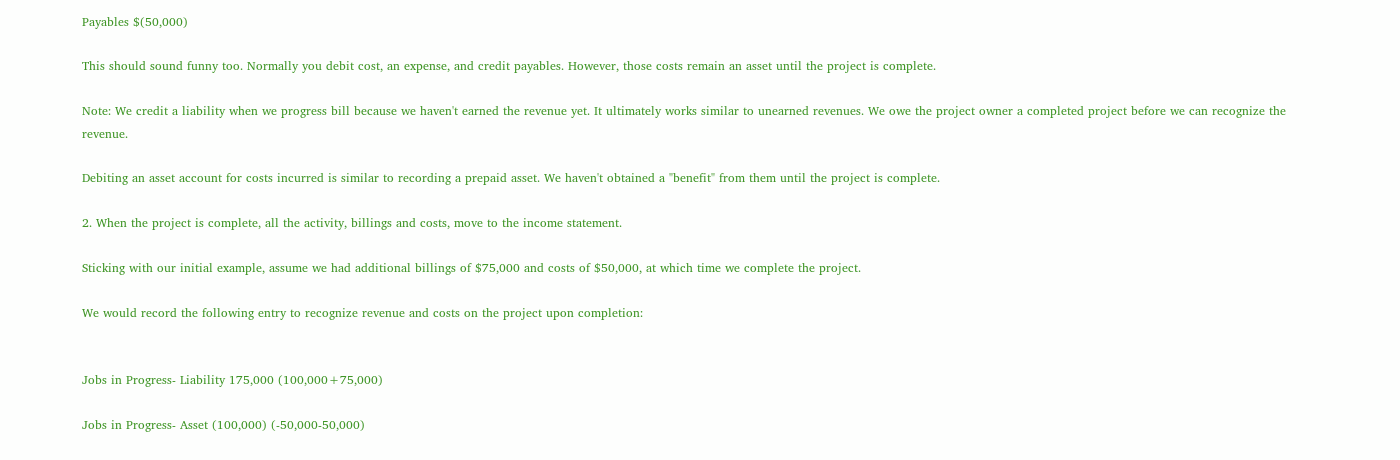Payables $(50,000)

This should sound funny too. Normally you debit cost, an expense, and credit payables. However, those costs remain an asset until the project is complete.

Note: We credit a liability when we progress bill because we haven't earned the revenue yet. It ultimately works similar to unearned revenues. We owe the project owner a completed project before we can recognize the revenue.

Debiting an asset account for costs incurred is similar to recording a prepaid asset. We haven't obtained a "benefit" from them until the project is complete.

2. When the project is complete, all the activity, billings and costs, move to the income statement.

Sticking with our initial example, assume we had additional billings of $75,000 and costs of $50,000, at which time we complete the project.

We would record the following entry to recognize revenue and costs on the project upon completion:


Jobs in Progress- Liability 175,000 (100,000+75,000)

Jobs in Progress- Asset (100,000) (-50,000-50,000)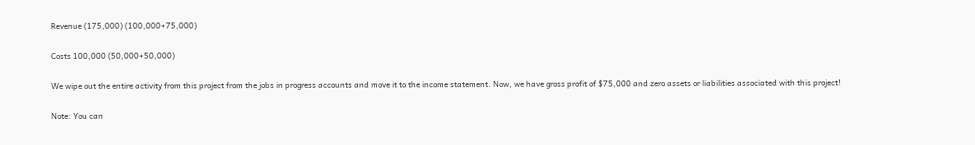Revenue (175,000) (100,000+75,000)

Costs 100,000 (50,000+50,000)

We wipe out the entire activity from this project from the jobs in progress accounts and move it to the income statement. Now, we have gross profit of $75,000 and zero assets or liabilities associated with this project!

Note: You can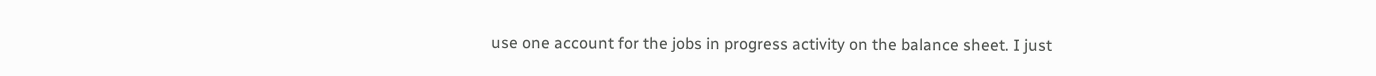use one account for the jobs in progress activity on the balance sheet. I just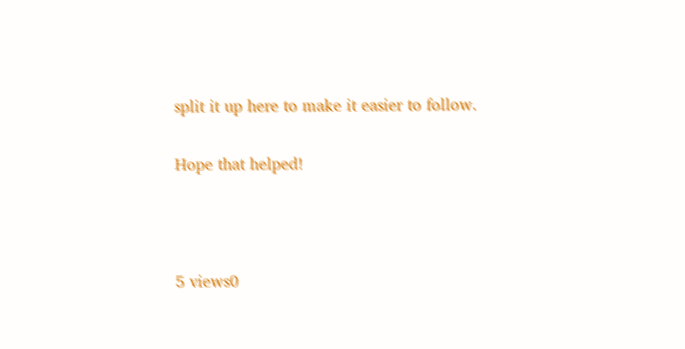split it up here to make it easier to follow.

Hope that helped!



5 views0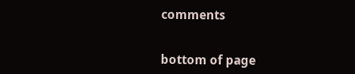comments


bottom of page